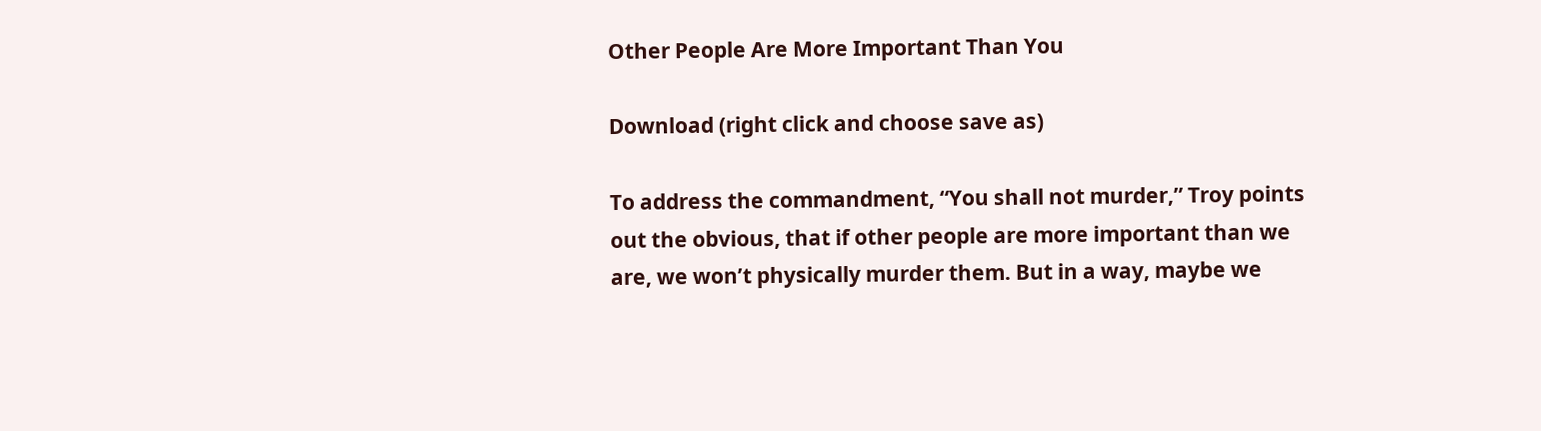Other People Are More Important Than You

Download (right click and choose save as)

To address the commandment, “You shall not murder,” Troy points out the obvious, that if other people are more important than we are, we won’t physically murder them. But in a way, maybe we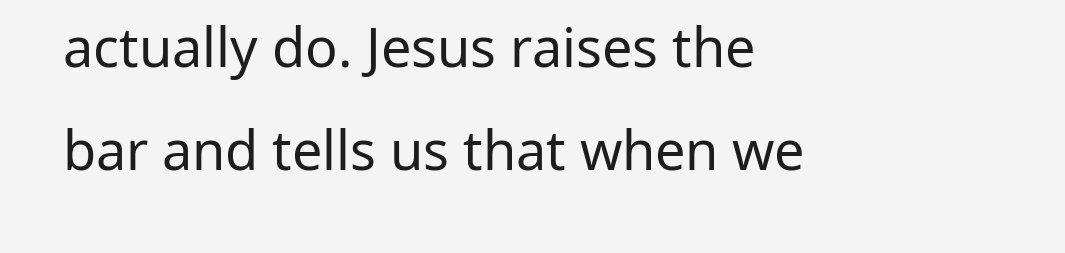actually do. Jesus raises the bar and tells us that when we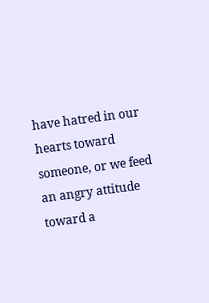have hatred in our hearts toward someone, or we feed an angry attitude toward a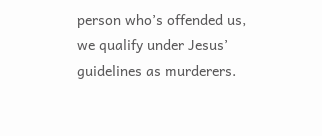person who’s offended us, we qualify under Jesus’ guidelines as murderers.